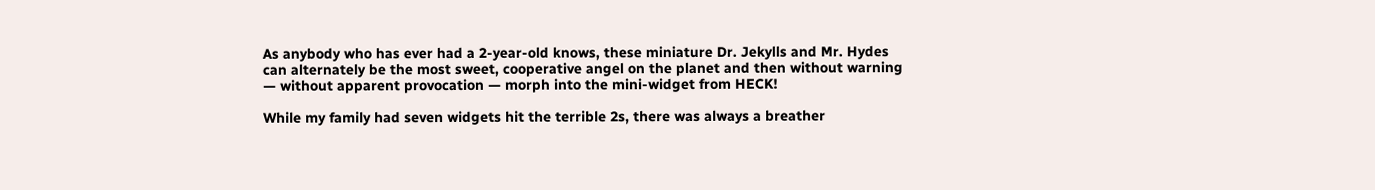As anybody who has ever had a 2-year-old knows, these miniature Dr. Jekylls and Mr. Hydes can alternately be the most sweet, cooperative angel on the planet and then without warning — without apparent provocation — morph into the mini-widget from HECK!

While my family had seven widgets hit the terrible 2s, there was always a breather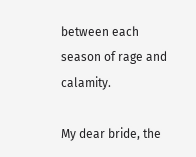between each season of rage and calamity.

My dear bride, the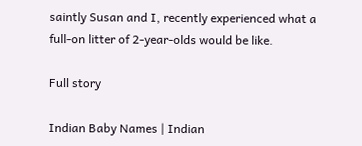saintly Susan and I, recently experienced what a full-on litter of 2-year-olds would be like.

Full story

Indian Baby Names | Indian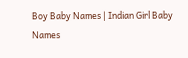Boy Baby Names | Indian Girl Baby Names